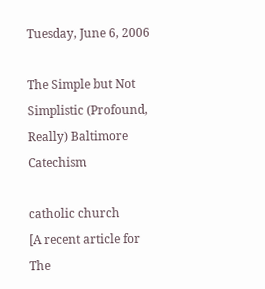Tuesday, June 6, 2006

The Simple but Not Simplistic (Profound, Really) Baltimore Catechism

catholic church
[A recent article for The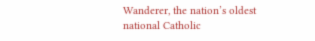Wanderer, the nation’s oldest national Catholic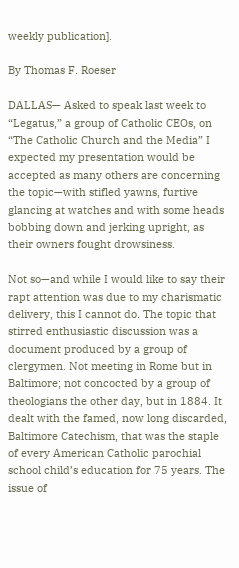weekly publication].

By Thomas F. Roeser

DALLAS— Asked to speak last week to “Legatus,” a group of Catholic CEOs, on “The Catholic Church and the Media” I expected my presentation would be accepted as many others are concerning the topic—with stifled yawns, furtive glancing at watches and with some heads bobbing down and jerking upright, as their owners fought drowsiness.

Not so—and while I would like to say their rapt attention was due to my charismatic delivery, this I cannot do. The topic that stirred enthusiastic discussion was a document produced by a group of clergymen. Not meeting in Rome but in Baltimore; not concocted by a group of theologians the other day, but in 1884. It dealt with the famed, now long discarded, Baltimore Catechism, that was the staple of every American Catholic parochial school child’s education for 75 years. The issue of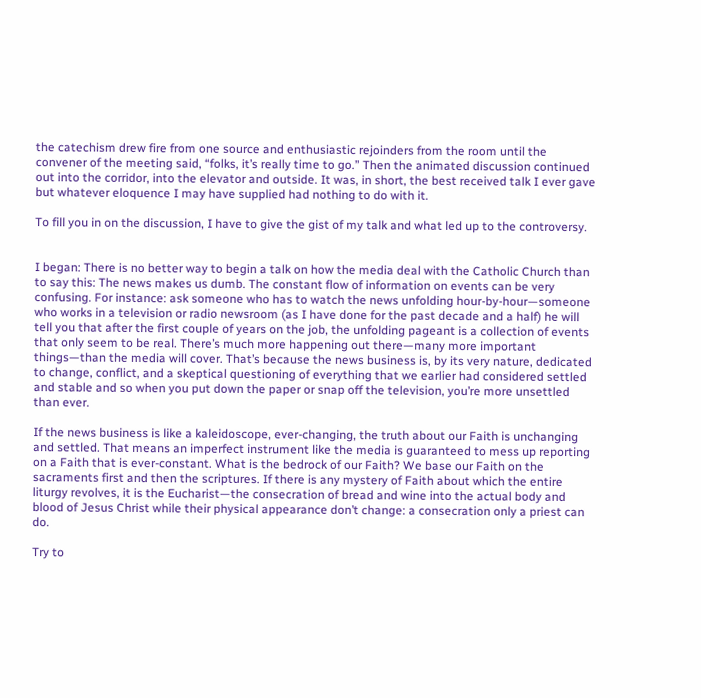the catechism drew fire from one source and enthusiastic rejoinders from the room until the convener of the meeting said, “folks, it’s really time to go.” Then the animated discussion continued out into the corridor, into the elevator and outside. It was, in short, the best received talk I ever gave but whatever eloquence I may have supplied had nothing to do with it.

To fill you in on the discussion, I have to give the gist of my talk and what led up to the controversy.


I began: There is no better way to begin a talk on how the media deal with the Catholic Church than to say this: The news makes us dumb. The constant flow of information on events can be very confusing. For instance: ask someone who has to watch the news unfolding hour-by-hour—someone who works in a television or radio newsroom (as I have done for the past decade and a half) he will tell you that after the first couple of years on the job, the unfolding pageant is a collection of events that only seem to be real. There’s much more happening out there—many more important things—than the media will cover. That’s because the news business is, by its very nature, dedicated to change, conflict, and a skeptical questioning of everything that we earlier had considered settled and stable and so when you put down the paper or snap off the television, you’re more unsettled than ever.

If the news business is like a kaleidoscope, ever-changing, the truth about our Faith is unchanging and settled. That means an imperfect instrument like the media is guaranteed to mess up reporting on a Faith that is ever-constant. What is the bedrock of our Faith? We base our Faith on the sacraments first and then the scriptures. If there is any mystery of Faith about which the entire liturgy revolves, it is the Eucharist—the consecration of bread and wine into the actual body and blood of Jesus Christ while their physical appearance don’t change: a consecration only a priest can do.

Try to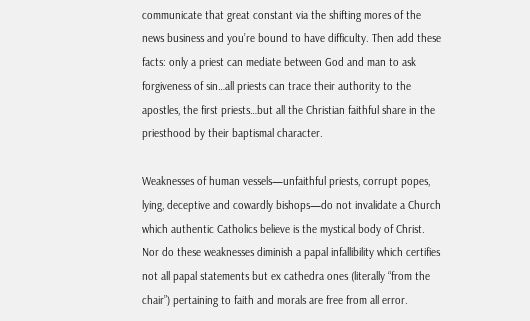communicate that great constant via the shifting mores of the news business and you’re bound to have difficulty. Then add these facts: only a priest can mediate between God and man to ask forgiveness of sin…all priests can trace their authority to the apostles, the first priests…but all the Christian faithful share in the priesthood by their baptismal character.

Weaknesses of human vessels—unfaithful priests, corrupt popes, lying, deceptive and cowardly bishops—do not invalidate a Church which authentic Catholics believe is the mystical body of Christ. Nor do these weaknesses diminish a papal infallibility which certifies not all papal statements but ex cathedra ones (literally “from the chair”) pertaining to faith and morals are free from all error.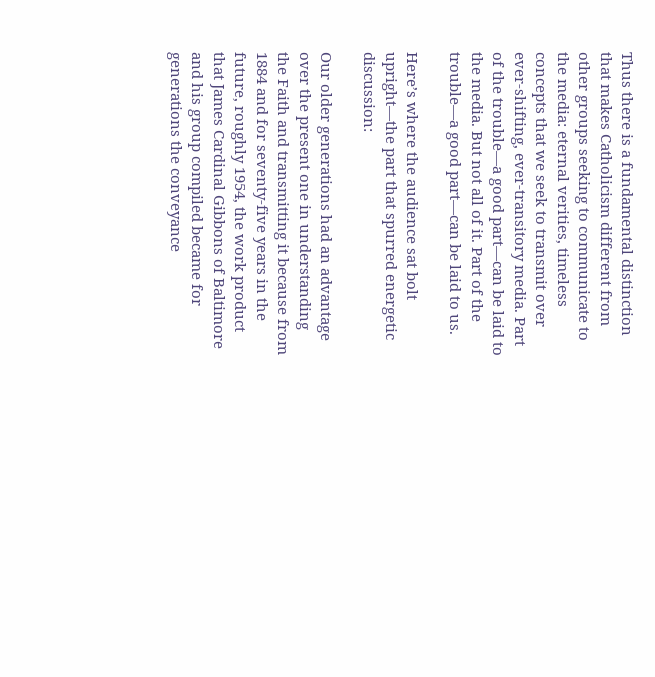Thus there is a fundamental distinction that makes Catholicism different from other groups seeking to communicate to the media: eternal verities, timeless concepts that we seek to transmit over ever-shifting, ever-transitory media. Part of the trouble—a good part—can be laid to the media. But not all of it. Part of the trouble—a good part—can be laid to us.

Here’s where the audience sat bolt upright—the part that spurred energetic discussion:

Our older generations had an advantage over the present one in understanding the Faith and transmitting it because from 1884 and for seventy-five years in the future, roughly 1954, the work product that James Cardinal Gibbons of Baltimore and his group compiled became for generations the conveyance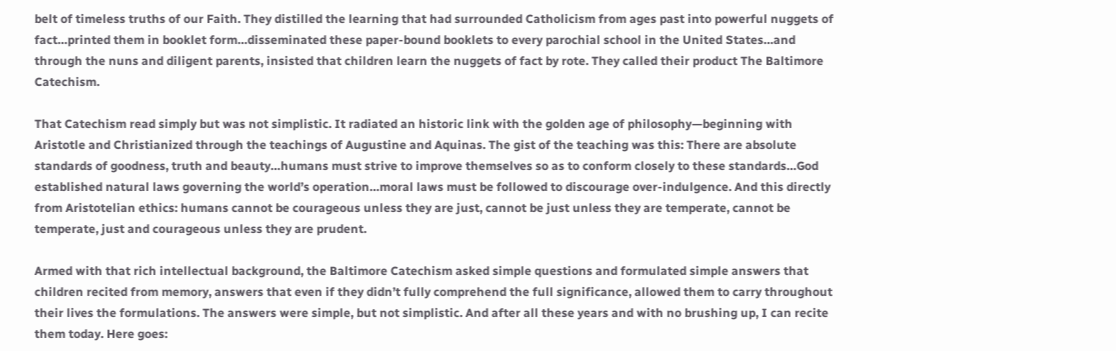belt of timeless truths of our Faith. They distilled the learning that had surrounded Catholicism from ages past into powerful nuggets of fact…printed them in booklet form…disseminated these paper-bound booklets to every parochial school in the United States…and through the nuns and diligent parents, insisted that children learn the nuggets of fact by rote. They called their product The Baltimore Catechism.

That Catechism read simply but was not simplistic. It radiated an historic link with the golden age of philosophy—beginning with Aristotle and Christianized through the teachings of Augustine and Aquinas. The gist of the teaching was this: There are absolute standards of goodness, truth and beauty…humans must strive to improve themselves so as to conform closely to these standards…God established natural laws governing the world’s operation…moral laws must be followed to discourage over-indulgence. And this directly from Aristotelian ethics: humans cannot be courageous unless they are just, cannot be just unless they are temperate, cannot be temperate, just and courageous unless they are prudent.

Armed with that rich intellectual background, the Baltimore Catechism asked simple questions and formulated simple answers that children recited from memory, answers that even if they didn’t fully comprehend the full significance, allowed them to carry throughout their lives the formulations. The answers were simple, but not simplistic. And after all these years and with no brushing up, I can recite them today. Here goes: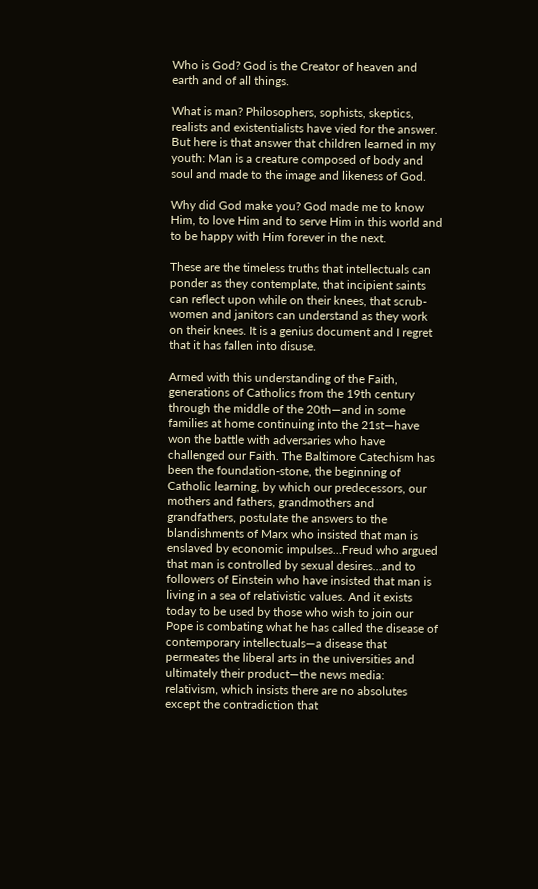Who is God? God is the Creator of heaven and earth and of all things.

What is man? Philosophers, sophists, skeptics, realists and existentialists have vied for the answer. But here is that answer that children learned in my youth: Man is a creature composed of body and soul and made to the image and likeness of God.

Why did God make you? God made me to know Him, to love Him and to serve Him in this world and to be happy with Him forever in the next.

These are the timeless truths that intellectuals can ponder as they contemplate, that incipient saints can reflect upon while on their knees, that scrub-women and janitors can understand as they work on their knees. It is a genius document and I regret that it has fallen into disuse.

Armed with this understanding of the Faith, generations of Catholics from the 19th century through the middle of the 20th—and in some families at home continuing into the 21st—have won the battle with adversaries who have challenged our Faith. The Baltimore Catechism has been the foundation-stone, the beginning of Catholic learning, by which our predecessors, our mothers and fathers, grandmothers and grandfathers, postulate the answers to the blandishments of Marx who insisted that man is enslaved by economic impulses…Freud who argued that man is controlled by sexual desires…and to followers of Einstein who have insisted that man is living in a sea of relativistic values. And it exists today to be used by those who wish to join our Pope is combating what he has called the disease of contemporary intellectuals—a disease that permeates the liberal arts in the universities and ultimately their product—the news media: relativism, which insists there are no absolutes except the contradiction that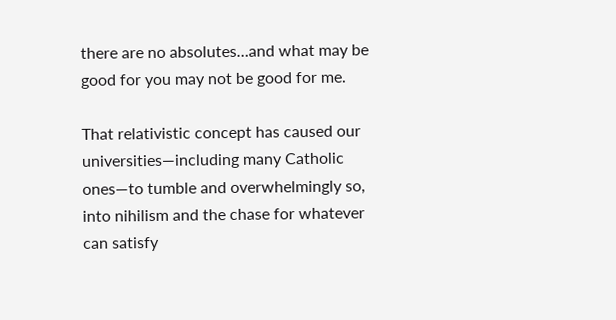there are no absolutes…and what may be good for you may not be good for me.

That relativistic concept has caused our universities—including many Catholic ones—to tumble and overwhelmingly so, into nihilism and the chase for whatever can satisfy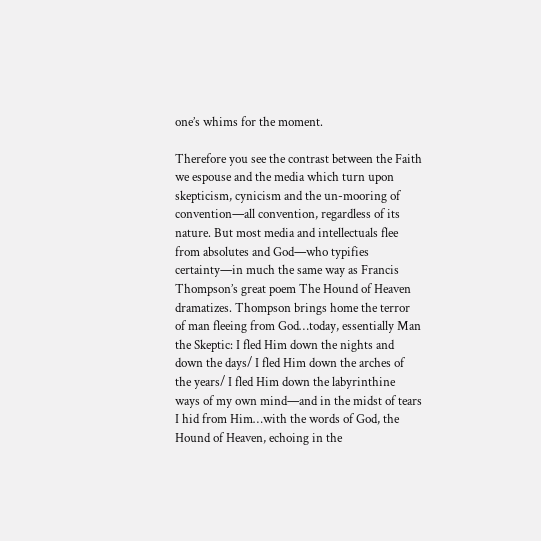one’s whims for the moment.

Therefore you see the contrast between the Faith we espouse and the media which turn upon skepticism, cynicism and the un-mooring of convention—all convention, regardless of its nature. But most media and intellectuals flee from absolutes and God—who typifies certainty—in much the same way as Francis Thompson’s great poem The Hound of Heaven dramatizes. Thompson brings home the terror of man fleeing from God…today, essentially Man the Skeptic: I fled Him down the nights and down the days/ I fled Him down the arches of the years/ I fled Him down the labyrinthine ways of my own mind—and in the midst of tears I hid from Him…with the words of God, the Hound of Heaven, echoing in the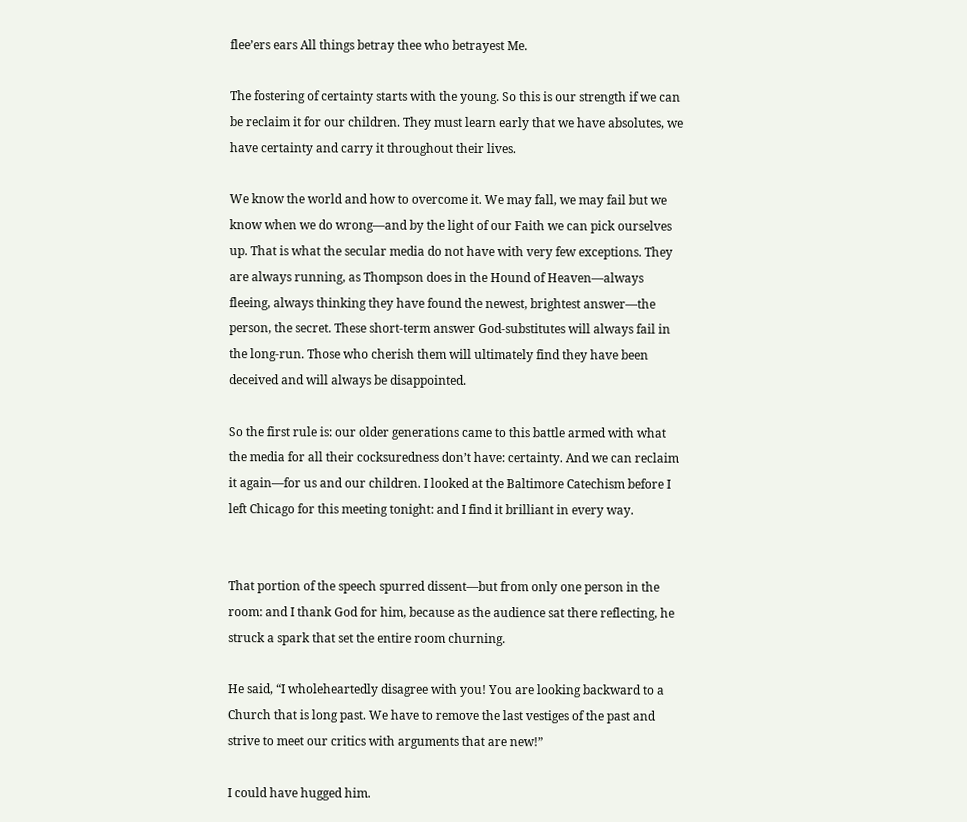flee’ers ears All things betray thee who betrayest Me.

The fostering of certainty starts with the young. So this is our strength if we can be reclaim it for our children. They must learn early that we have absolutes, we have certainty and carry it throughout their lives.

We know the world and how to overcome it. We may fall, we may fail but we know when we do wrong—and by the light of our Faith we can pick ourselves up. That is what the secular media do not have with very few exceptions. They are always running, as Thompson does in the Hound of Heaven—always fleeing, always thinking they have found the newest, brightest answer—the person, the secret. These short-term answer God-substitutes will always fail in the long-run. Those who cherish them will ultimately find they have been deceived and will always be disappointed.

So the first rule is: our older generations came to this battle armed with what the media for all their cocksuredness don’t have: certainty. And we can reclaim it again—for us and our children. I looked at the Baltimore Catechism before I left Chicago for this meeting tonight: and I find it brilliant in every way.


That portion of the speech spurred dissent—but from only one person in the room: and I thank God for him, because as the audience sat there reflecting, he struck a spark that set the entire room churning.

He said, “I wholeheartedly disagree with you! You are looking backward to a Church that is long past. We have to remove the last vestiges of the past and strive to meet our critics with arguments that are new!”

I could have hugged him.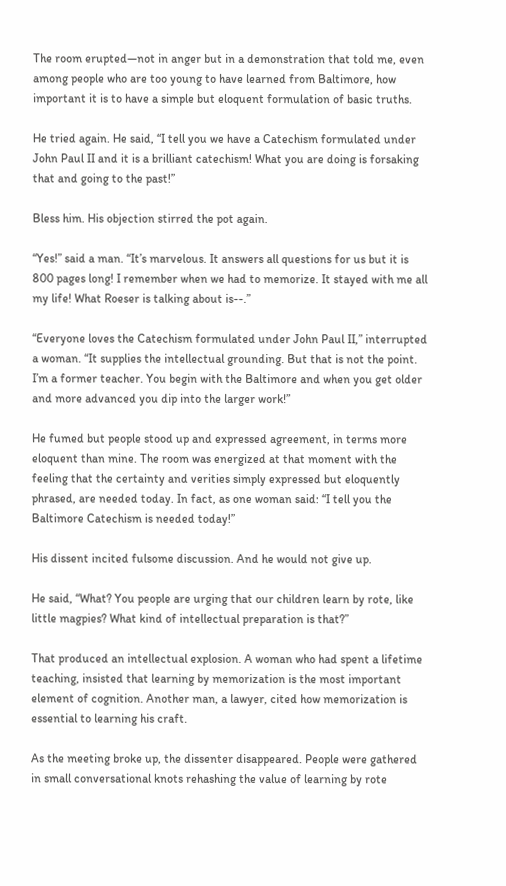The room erupted—not in anger but in a demonstration that told me, even among people who are too young to have learned from Baltimore, how important it is to have a simple but eloquent formulation of basic truths.

He tried again. He said, “I tell you we have a Catechism formulated under John Paul II and it is a brilliant catechism! What you are doing is forsaking that and going to the past!”

Bless him. His objection stirred the pot again.

“Yes!” said a man. “It’s marvelous. It answers all questions for us but it is 800 pages long! I remember when we had to memorize. It stayed with me all my life! What Roeser is talking about is--.”

“Everyone loves the Catechism formulated under John Paul II,” interrupted a woman. “It supplies the intellectual grounding. But that is not the point. I’m a former teacher. You begin with the Baltimore and when you get older and more advanced you dip into the larger work!”

He fumed but people stood up and expressed agreement, in terms more eloquent than mine. The room was energized at that moment with the feeling that the certainty and verities simply expressed but eloquently phrased, are needed today. In fact, as one woman said: “I tell you the Baltimore Catechism is needed today!”

His dissent incited fulsome discussion. And he would not give up.

He said, “What? You people are urging that our children learn by rote, like little magpies? What kind of intellectual preparation is that?”

That produced an intellectual explosion. A woman who had spent a lifetime teaching, insisted that learning by memorization is the most important element of cognition. Another man, a lawyer, cited how memorization is essential to learning his craft.

As the meeting broke up, the dissenter disappeared. People were gathered in small conversational knots rehashing the value of learning by rote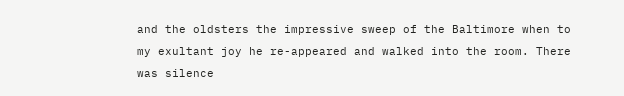and the oldsters the impressive sweep of the Baltimore when to my exultant joy he re-appeared and walked into the room. There was silence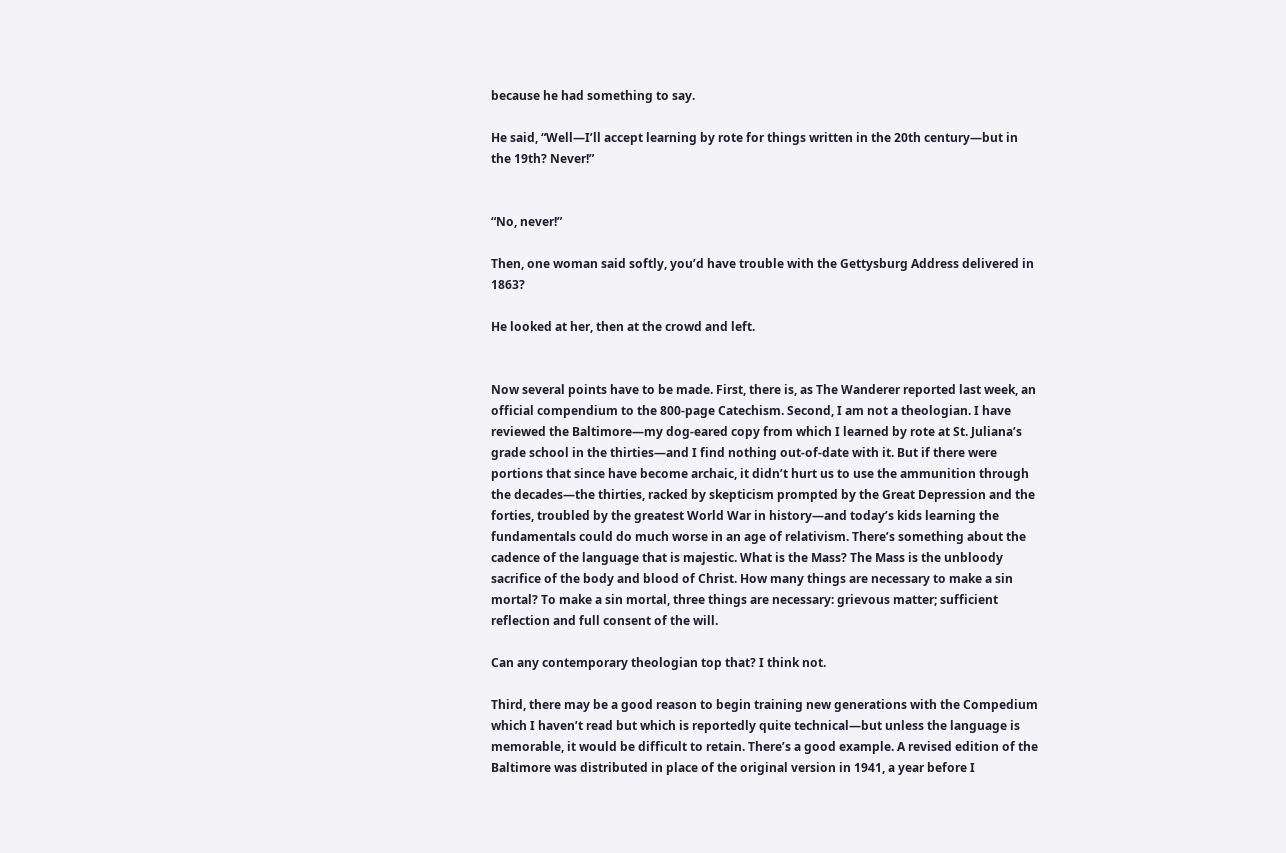because he had something to say.

He said, “Well—I’ll accept learning by rote for things written in the 20th century—but in the 19th? Never!”


“No, never!”

Then, one woman said softly, you’d have trouble with the Gettysburg Address delivered in 1863?

He looked at her, then at the crowd and left.


Now several points have to be made. First, there is, as The Wanderer reported last week, an official compendium to the 800-page Catechism. Second, I am not a theologian. I have reviewed the Baltimore—my dog-eared copy from which I learned by rote at St. Juliana’s grade school in the thirties—and I find nothing out-of-date with it. But if there were portions that since have become archaic, it didn’t hurt us to use the ammunition through the decades—the thirties, racked by skepticism prompted by the Great Depression and the forties, troubled by the greatest World War in history—and today’s kids learning the fundamentals could do much worse in an age of relativism. There’s something about the cadence of the language that is majestic. What is the Mass? The Mass is the unbloody sacrifice of the body and blood of Christ. How many things are necessary to make a sin mortal? To make a sin mortal, three things are necessary: grievous matter; sufficient reflection and full consent of the will.

Can any contemporary theologian top that? I think not.

Third, there may be a good reason to begin training new generations with the Compedium which I haven’t read but which is reportedly quite technical—but unless the language is memorable, it would be difficult to retain. There’s a good example. A revised edition of the Baltimore was distributed in place of the original version in 1941, a year before I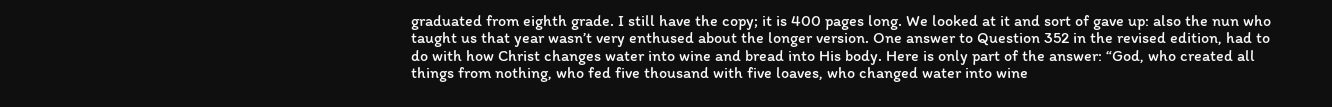graduated from eighth grade. I still have the copy; it is 400 pages long. We looked at it and sort of gave up: also the nun who taught us that year wasn’t very enthused about the longer version. One answer to Question 352 in the revised edition, had to do with how Christ changes water into wine and bread into His body. Here is only part of the answer: “God, who created all things from nothing, who fed five thousand with five loaves, who changed water into wine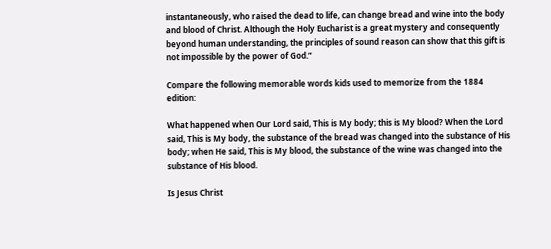instantaneously, who raised the dead to life, can change bread and wine into the body and blood of Christ. Although the Holy Eucharist is a great mystery and consequently beyond human understanding, the principles of sound reason can show that this gift is not impossible by the power of God.”

Compare the following memorable words kids used to memorize from the 1884 edition:

What happened when Our Lord said, This is My body; this is My blood? When the Lord said, This is My body, the substance of the bread was changed into the substance of His body; when He said, This is My blood, the substance of the wine was changed into the substance of His blood.

Is Jesus Christ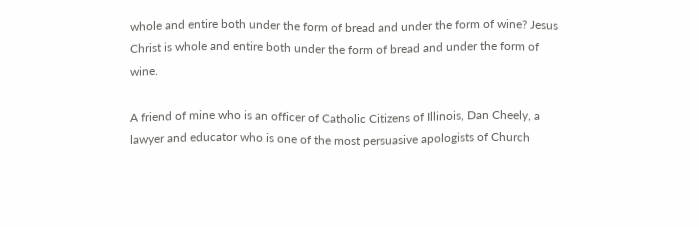whole and entire both under the form of bread and under the form of wine? Jesus Christ is whole and entire both under the form of bread and under the form of wine.

A friend of mine who is an officer of Catholic Citizens of Illinois, Dan Cheely, a lawyer and educator who is one of the most persuasive apologists of Church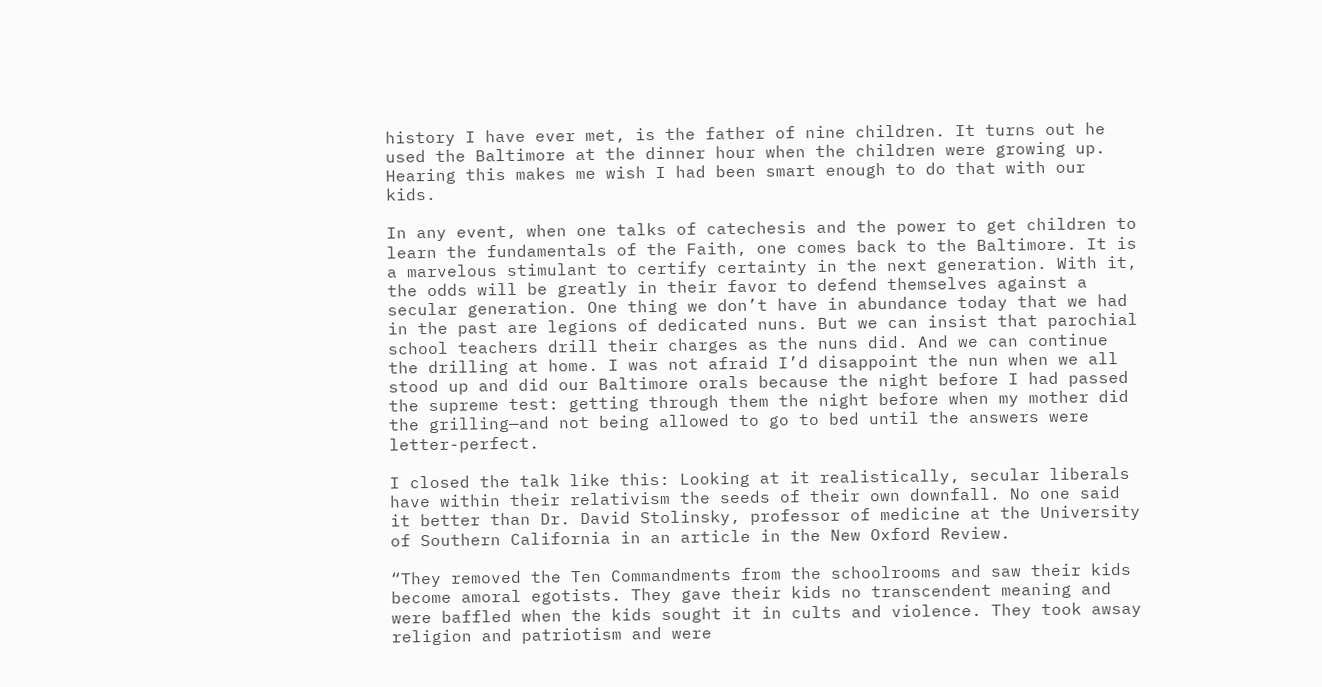history I have ever met, is the father of nine children. It turns out he used the Baltimore at the dinner hour when the children were growing up. Hearing this makes me wish I had been smart enough to do that with our kids.

In any event, when one talks of catechesis and the power to get children to learn the fundamentals of the Faith, one comes back to the Baltimore. It is a marvelous stimulant to certify certainty in the next generation. With it, the odds will be greatly in their favor to defend themselves against a secular generation. One thing we don’t have in abundance today that we had in the past are legions of dedicated nuns. But we can insist that parochial school teachers drill their charges as the nuns did. And we can continue the drilling at home. I was not afraid I’d disappoint the nun when we all stood up and did our Baltimore orals because the night before I had passed the supreme test: getting through them the night before when my mother did the grilling—and not being allowed to go to bed until the answers were letter-perfect.

I closed the talk like this: Looking at it realistically, secular liberals have within their relativism the seeds of their own downfall. No one said it better than Dr. David Stolinsky, professor of medicine at the University of Southern California in an article in the New Oxford Review.

“They removed the Ten Commandments from the schoolrooms and saw their kids become amoral egotists. They gave their kids no transcendent meaning and were baffled when the kids sought it in cults and violence. They took awsay religion and patriotism and were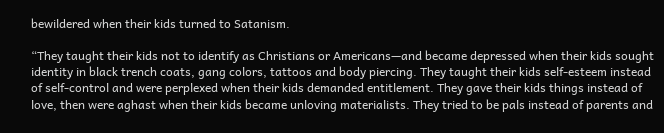bewildered when their kids turned to Satanism.

“They taught their kids not to identify as Christians or Americans—and became depressed when their kids sought identity in black trench coats, gang colors, tattoos and body piercing. They taught their kids self-esteem instead of self-control and were perplexed when their kids demanded entitlement. They gave their kids things instead of love, then were aghast when their kids became unloving materialists. They tried to be pals instead of parents and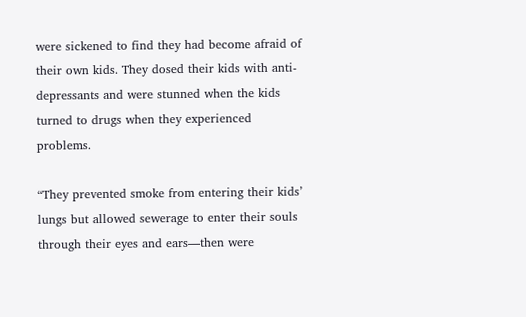were sickened to find they had become afraid of their own kids. They dosed their kids with anti-depressants and were stunned when the kids turned to drugs when they experienced problems.

“They prevented smoke from entering their kids’ lungs but allowed sewerage to enter their souls through their eyes and ears—then were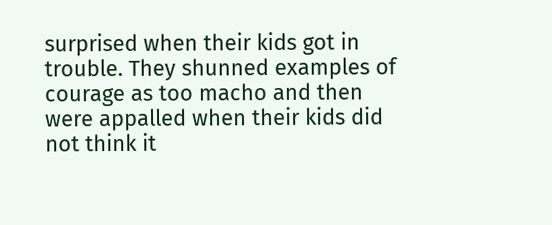surprised when their kids got in trouble. They shunned examples of courage as too macho and then were appalled when their kids did not think it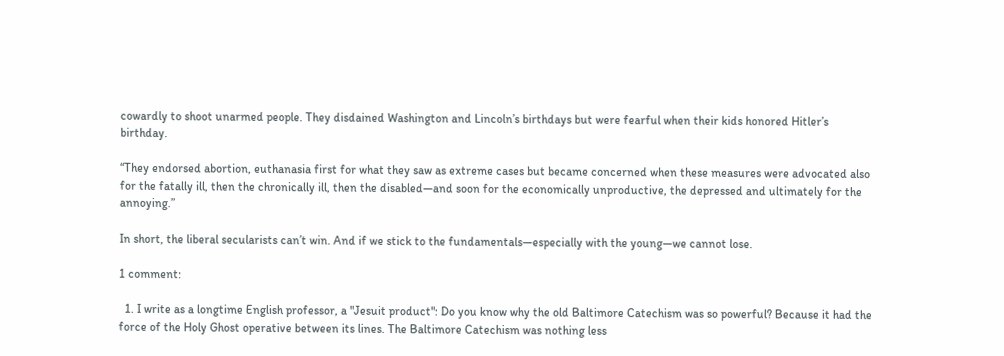cowardly to shoot unarmed people. They disdained Washington and Lincoln’s birthdays but were fearful when their kids honored Hitler’s birthday.

“They endorsed abortion, euthanasia first for what they saw as extreme cases but became concerned when these measures were advocated also for the fatally ill, then the chronically ill, then the disabled—and soon for the economically unproductive, the depressed and ultimately for the annoying.”

In short, the liberal secularists can’t win. And if we stick to the fundamentals—especially with the young—we cannot lose.

1 comment:

  1. I write as a longtime English professor, a "Jesuit product": Do you know why the old Baltimore Catechism was so powerful? Because it had the force of the Holy Ghost operative between its lines. The Baltimore Catechism was nothing less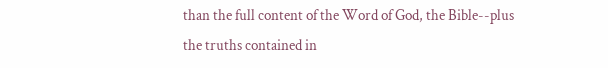than the full content of the Word of God, the Bible--plus the truths contained in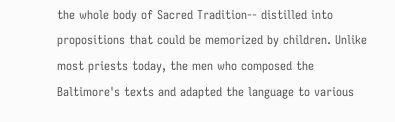the whole body of Sacred Tradition-- distilled into propositions that could be memorized by children. Unlike most priests today, the men who composed the Baltimore's texts and adapted the language to various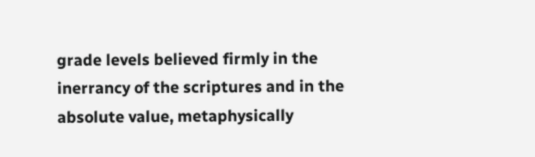grade levels believed firmly in the inerrancy of the scriptures and in the absolute value, metaphysically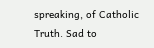spreaking, of Catholic Truth. Sad to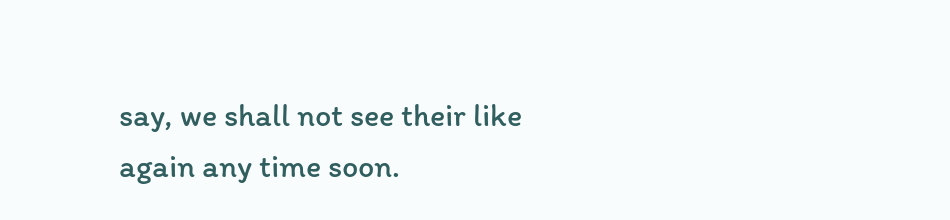say, we shall not see their like again any time soon.